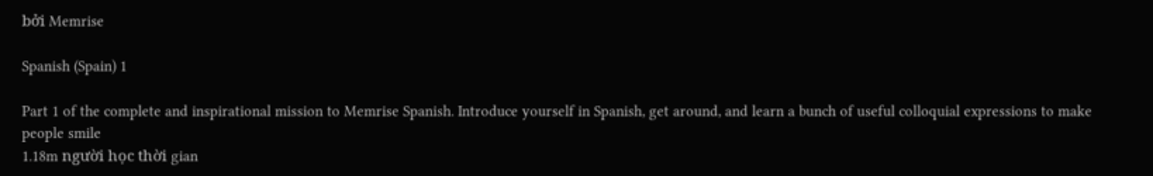bởi Memrise

Spanish (Spain) 1

Part 1 of the complete and inspirational mission to Memrise Spanish. Introduce yourself in Spanish, get around, and learn a bunch of useful colloquial expressions to make people smile
1.18m người học thời gian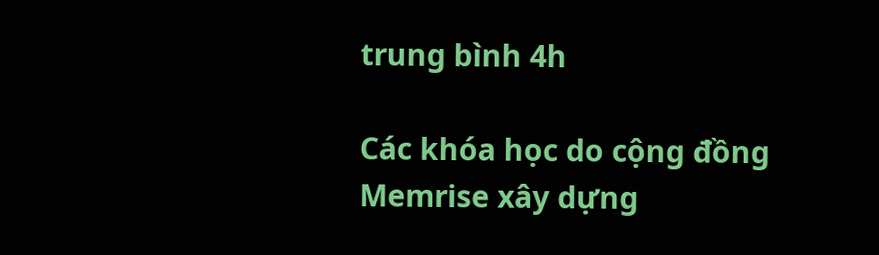trung bình 4h

Các khóa học do cộng đồng Memrise xây dựng